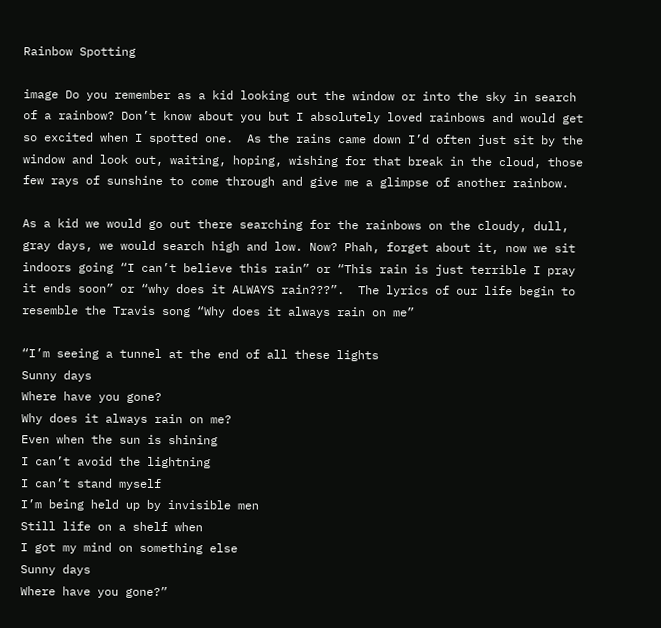Rainbow Spotting

image Do you remember as a kid looking out the window or into the sky in search of a rainbow? Don’t know about you but I absolutely loved rainbows and would get so excited when I spotted one.  As the rains came down I’d often just sit by the window and look out, waiting, hoping, wishing for that break in the cloud, those few rays of sunshine to come through and give me a glimpse of another rainbow.

As a kid we would go out there searching for the rainbows on the cloudy, dull, gray days, we would search high and low. Now? Phah, forget about it, now we sit indoors going “I can’t believe this rain” or “This rain is just terrible I pray it ends soon” or “why does it ALWAYS rain???”.  The lyrics of our life begin to resemble the Travis song “Why does it always rain on me”

“I’m seeing a tunnel at the end of all these lights
Sunny days
Where have you gone?
Why does it always rain on me?
Even when the sun is shining
I can’t avoid the lightning
I can’t stand myself
I’m being held up by invisible men
Still life on a shelf when
I got my mind on something else
Sunny days
Where have you gone?”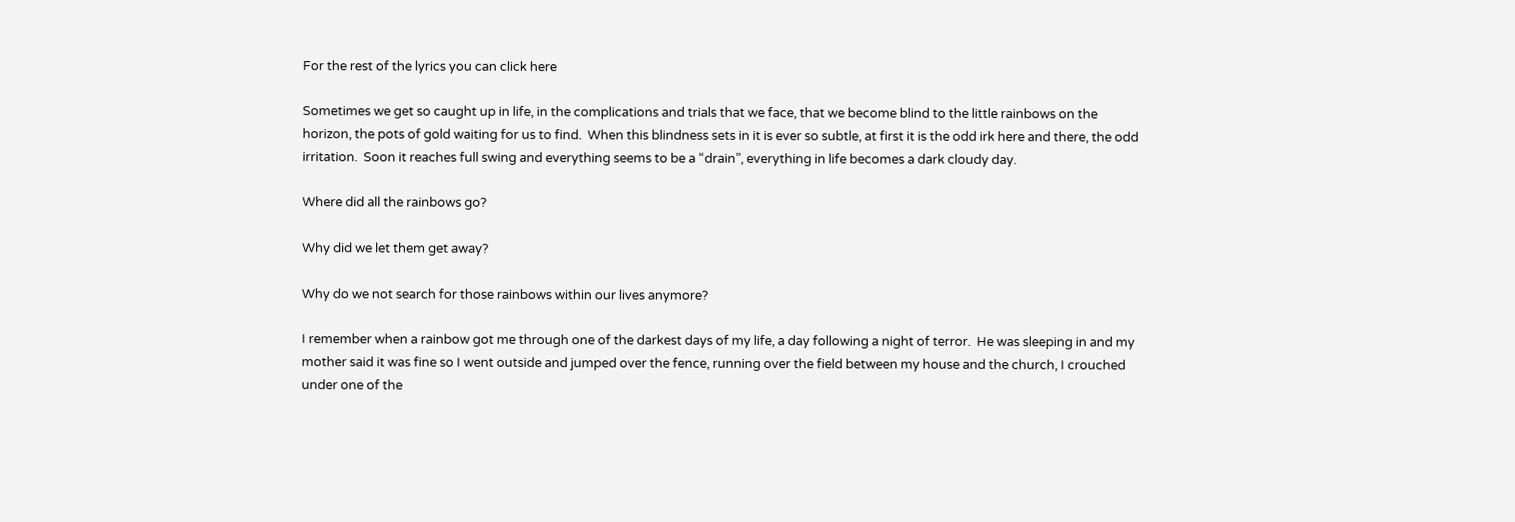For the rest of the lyrics you can click here

Sometimes we get so caught up in life, in the complications and trials that we face, that we become blind to the little rainbows on the horizon, the pots of gold waiting for us to find.  When this blindness sets in it is ever so subtle, at first it is the odd irk here and there, the odd irritation.  Soon it reaches full swing and everything seems to be a “drain”, everything in life becomes a dark cloudy day.

Where did all the rainbows go?

Why did we let them get away?

Why do we not search for those rainbows within our lives anymore?

I remember when a rainbow got me through one of the darkest days of my life, a day following a night of terror.  He was sleeping in and my mother said it was fine so I went outside and jumped over the fence, running over the field between my house and the church, I crouched under one of the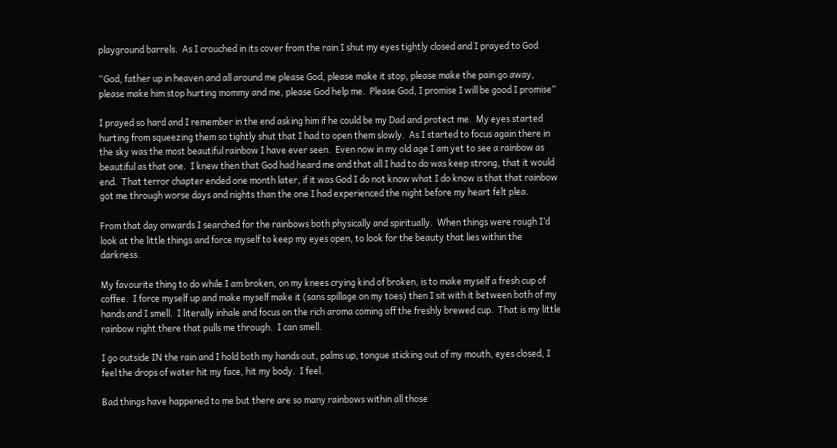playground barrels.  As I crouched in its cover from the rain I shut my eyes tightly closed and I prayed to God

“God, father up in heaven and all around me please God, please make it stop, please make the pain go away, please make him stop hurting mommy and me, please God help me.  Please God, I promise I will be good I promise”

I prayed so hard and I remember in the end asking him if he could be my Dad and protect me.  My eyes started hurting from squeezing them so tightly shut that I had to open them slowly.  As I started to focus again there in the sky was the most beautiful rainbow I have ever seen.  Even now in my old age I am yet to see a rainbow as beautiful as that one.  I knew then that God had heard me and that all I had to do was keep strong, that it would end.  That terror chapter ended one month later, if it was God I do not know what I do know is that that rainbow got me through worse days and nights than the one I had experienced the night before my heart felt plea.

From that day onwards I searched for the rainbows both physically and spiritually.  When things were rough I’d look at the little things and force myself to keep my eyes open, to look for the beauty that lies within the darkness.

My favourite thing to do while I am broken, on my knees crying kind of broken, is to make myself a fresh cup of coffee.  I force myself up and make myself make it (sans spillage on my toes) then I sit with it between both of my hands and I smell.  I literally inhale and focus on the rich aroma coming off the freshly brewed cup.  That is my little rainbow right there that pulls me through.  I can smell.

I go outside IN the rain and I hold both my hands out, palms up, tongue sticking out of my mouth, eyes closed, I feel the drops of water hit my face, hit my body.  I feel.

Bad things have happened to me but there are so many rainbows within all those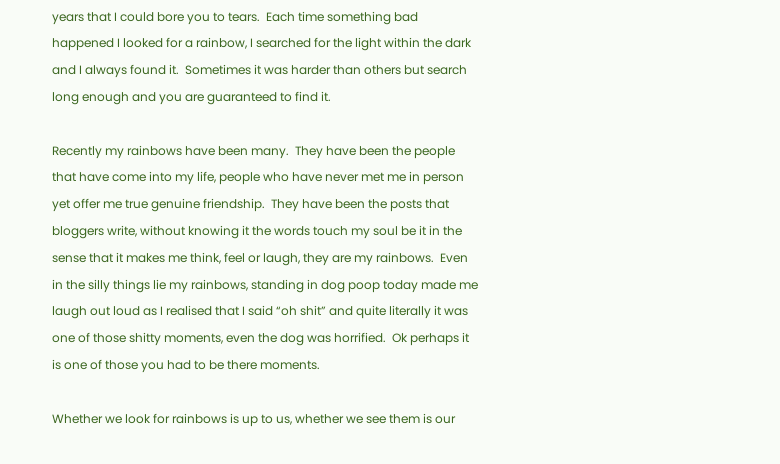years that I could bore you to tears.  Each time something bad happened I looked for a rainbow, I searched for the light within the dark and I always found it.  Sometimes it was harder than others but search long enough and you are guaranteed to find it.

Recently my rainbows have been many.  They have been the people that have come into my life, people who have never met me in person yet offer me true genuine friendship.  They have been the posts that bloggers write, without knowing it the words touch my soul be it in the sense that it makes me think, feel or laugh, they are my rainbows.  Even in the silly things lie my rainbows, standing in dog poop today made me laugh out loud as I realised that I said “oh shit” and quite literally it was one of those shitty moments, even the dog was horrified.  Ok perhaps it is one of those you had to be there moments.

Whether we look for rainbows is up to us, whether we see them is our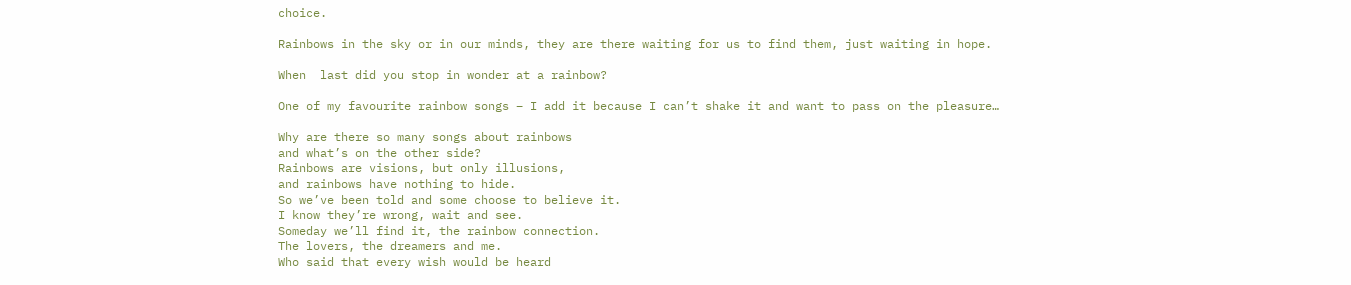choice.

Rainbows in the sky or in our minds, they are there waiting for us to find them, just waiting in hope.

When  last did you stop in wonder at a rainbow?

One of my favourite rainbow songs – I add it because I can’t shake it and want to pass on the pleasure…

Why are there so many songs about rainbows
and what’s on the other side?
Rainbows are visions, but only illusions,
and rainbows have nothing to hide.
So we’ve been told and some choose to believe it.
I know they’re wrong, wait and see.
Someday we’ll find it, the rainbow connection.
The lovers, the dreamers and me.
Who said that every wish would be heard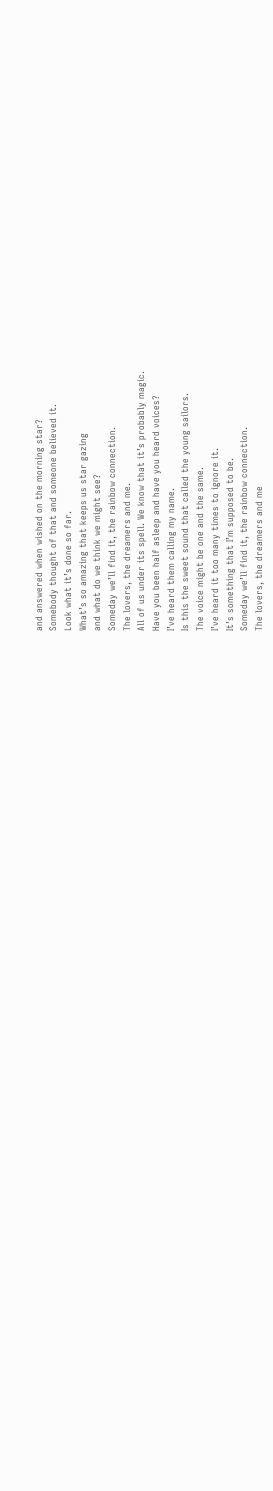and answered when wished on the morning star?
Somebody thought of that and someone believed it.
Look what it’s done so far.
What’s so amazing that keeps us star gazing
and what do we think we might see?
Someday we’ll find it, the rainbow connection.
The lovers, the dreamers and me.
All of us under its spell. We know that it’s probably magic.
Have you been half asleep and have you heard voices?
I’ve heard them calling my name.
Is this the sweet sound that called the young sailors.
The voice might be one and the same.
I’ve heard it too many times to ignore it.
It’s something that I’m supposed to be.
Someday we’ll find it, the rainbow connection.
The lovers, the dreamers and me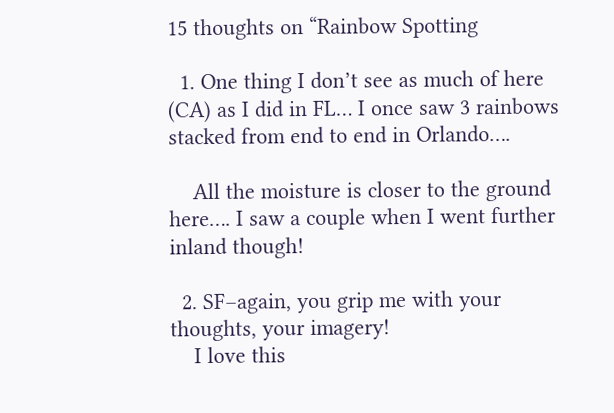15 thoughts on “Rainbow Spotting

  1. One thing I don’t see as much of here (CA) as I did in FL… I once saw 3 rainbows stacked from end to end in Orlando….

    All the moisture is closer to the ground here…. I saw a couple when I went further inland though!

  2. SF–again, you grip me with your thoughts, your imagery!
    I love this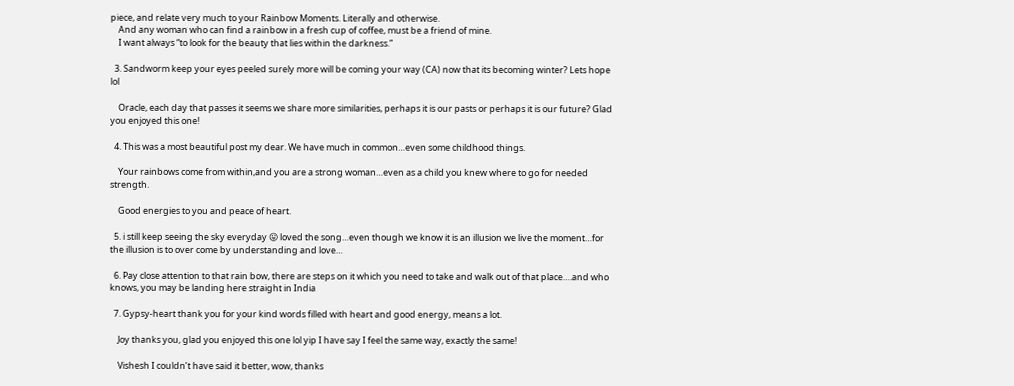piece, and relate very much to your Rainbow Moments. Literally and otherwise.
    And any woman who can find a rainbow in a fresh cup of coffee, must be a friend of mine.
    I want always “to look for the beauty that lies within the darkness.”

  3. Sandworm keep your eyes peeled surely more will be coming your way (CA) now that its becoming winter? Lets hope lol

    Oracle, each day that passes it seems we share more similarities, perhaps it is our pasts or perhaps it is our future? Glad you enjoyed this one!

  4. This was a most beautiful post my dear. We have much in common…even some childhood things.

    Your rainbows come from within,and you are a strong woman…even as a child you knew where to go for needed strength.

    Good energies to you and peace of heart.

  5. i still keep seeing the sky everyday 😛 loved the song…even though we know it is an illusion we live the moment…for the illusion is to over come by understanding and love…

  6. Pay close attention to that rain bow, there are steps on it which you need to take and walk out of that place….and who knows, you may be landing here straight in India

  7. Gypsy-heart thank you for your kind words filled with heart and good energy, means a lot.

    Joy thanks you, glad you enjoyed this one lol yip I have say I feel the same way, exactly the same!

    Vishesh I couldn’t have said it better, wow, thanks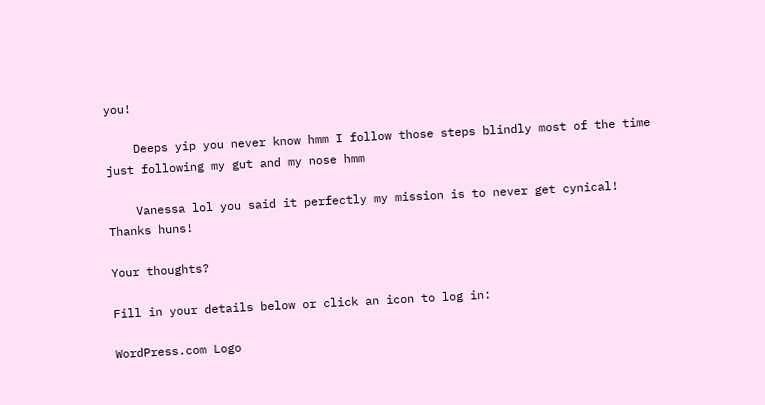you!

    Deeps yip you never know hmm I follow those steps blindly most of the time just following my gut and my nose hmm

    Vanessa lol you said it perfectly my mission is to never get cynical! Thanks huns!

Your thoughts?

Fill in your details below or click an icon to log in:

WordPress.com Logo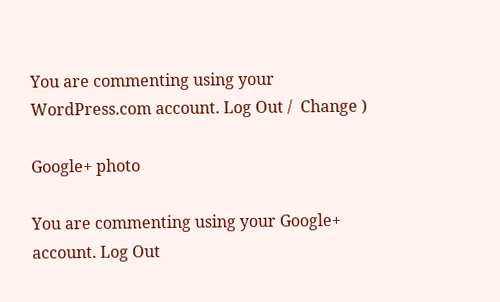You are commenting using your WordPress.com account. Log Out /  Change )

Google+ photo

You are commenting using your Google+ account. Log Out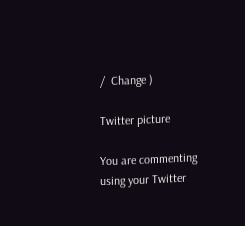/  Change )

Twitter picture

You are commenting using your Twitter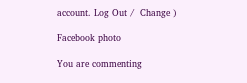account. Log Out /  Change )

Facebook photo

You are commenting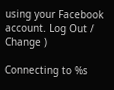using your Facebook account. Log Out /  Change )

Connecting to %s